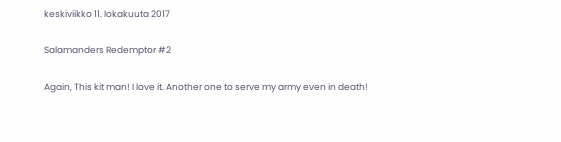keskiviikko 11. lokakuuta 2017

Salamanders Redemptor #2

Again, This kit man! I love it. Another one to serve my army even in death!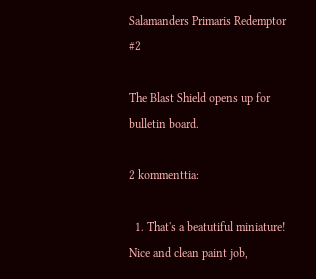Salamanders Primaris Redemptor #2

The Blast Shield opens up for bulletin board.

2 kommenttia:

  1. That's a beatutiful miniature! Nice and clean paint job,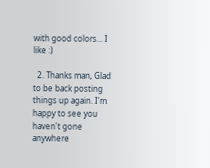with good colors... I like :)

  2. Thanks man, Glad to be back posting things up again. I'm happy to see you haven't gone anywhere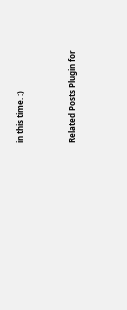in this time. :)


Related Posts Plugin for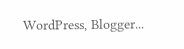WordPress, Blogger...